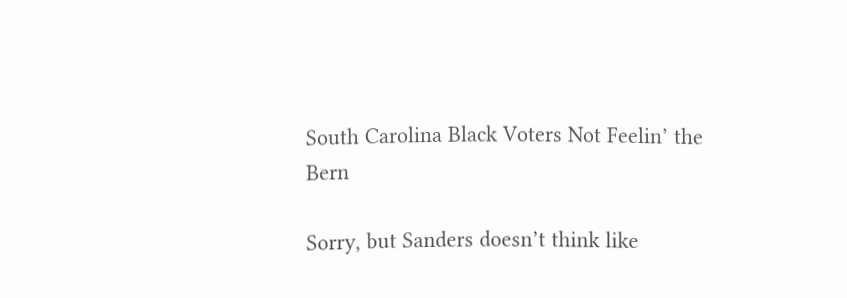South Carolina Black Voters Not Feelin’ the Bern

Sorry, but Sanders doesn’t think like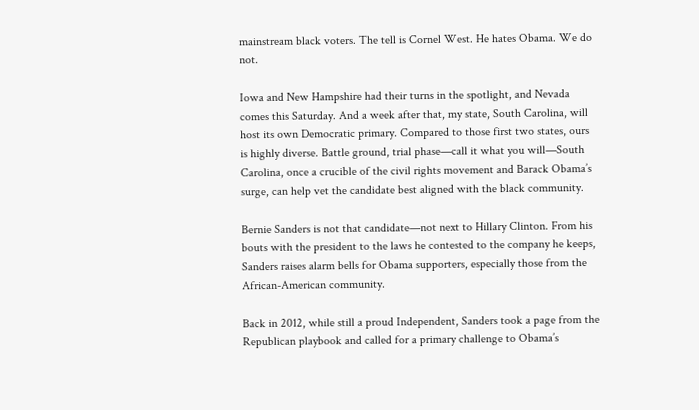mainstream black voters. The tell is Cornel West. He hates Obama. We do not.

Iowa and New Hampshire had their turns in the spotlight, and Nevada comes this Saturday. And a week after that, my state, South Carolina, will host its own Democratic primary. Compared to those first two states, ours is highly diverse. Battle ground, trial phase—call it what you will—South Carolina, once a crucible of the civil rights movement and Barack Obama’s surge, can help vet the candidate best aligned with the black community.

Bernie Sanders is not that candidate—not next to Hillary Clinton. From his bouts with the president to the laws he contested to the company he keeps, Sanders raises alarm bells for Obama supporters, especially those from the African-American community.

Back in 2012, while still a proud Independent, Sanders took a page from the Republican playbook and called for a primary challenge to Obama’s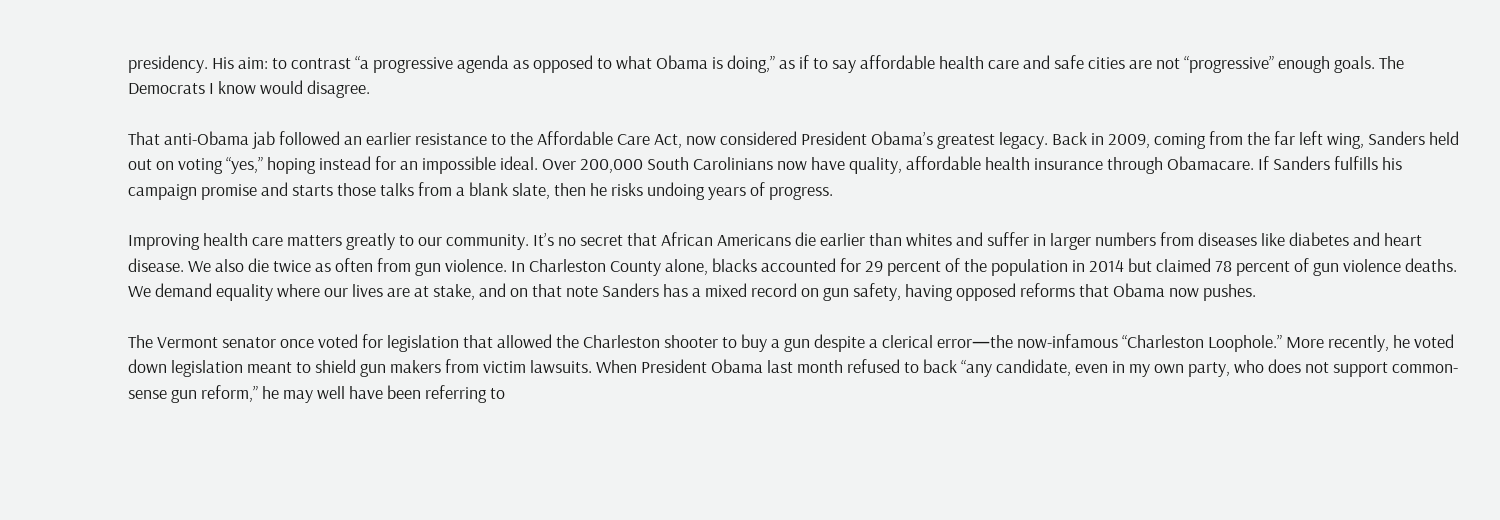presidency. His aim: to contrast “a progressive agenda as opposed to what Obama is doing,” as if to say affordable health care and safe cities are not “progressive” enough goals. The Democrats I know would disagree.

That anti-Obama jab followed an earlier resistance to the Affordable Care Act, now considered President Obama’s greatest legacy. Back in 2009, coming from the far left wing, Sanders held out on voting “yes,” hoping instead for an impossible ideal. Over 200,000 South Carolinians now have quality, affordable health insurance through Obamacare. If Sanders fulfills his campaign promise and starts those talks from a blank slate, then he risks undoing years of progress.

Improving health care matters greatly to our community. It’s no secret that African Americans die earlier than whites and suffer in larger numbers from diseases like diabetes and heart disease. We also die twice as often from gun violence. In Charleston County alone, blacks accounted for 29 percent of the population in 2014 but claimed 78 percent of gun violence deaths. We demand equality where our lives are at stake, and on that note Sanders has a mixed record on gun safety, having opposed reforms that Obama now pushes.

The Vermont senator once voted for legislation that allowed the Charleston shooter to buy a gun despite a clerical error—the now-infamous “Charleston Loophole.” More recently, he voted down legislation meant to shield gun makers from victim lawsuits. When President Obama last month refused to back “any candidate, even in my own party, who does not support common-sense gun reform,” he may well have been referring to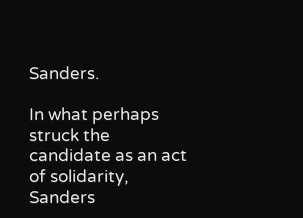Sanders.

In what perhaps struck the candidate as an act of solidarity, Sanders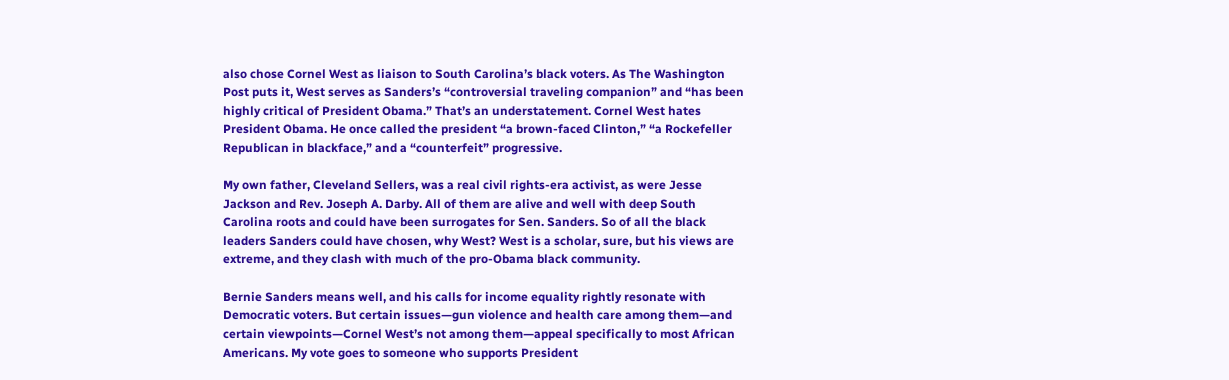also chose Cornel West as liaison to South Carolina’s black voters. As The Washington Post puts it, West serves as Sanders’s “controversial traveling companion” and “has been highly critical of President Obama.” That’s an understatement. Cornel West hates President Obama. He once called the president “a brown-faced Clinton,” “a Rockefeller Republican in blackface,” and a “counterfeit” progressive.

My own father, Cleveland Sellers, was a real civil rights-era activist, as were Jesse Jackson and Rev. Joseph A. Darby. All of them are alive and well with deep South Carolina roots and could have been surrogates for Sen. Sanders. So of all the black leaders Sanders could have chosen, why West? West is a scholar, sure, but his views are extreme, and they clash with much of the pro-Obama black community.

Bernie Sanders means well, and his calls for income equality rightly resonate with Democratic voters. But certain issues—gun violence and health care among them—and certain viewpoints—Cornel West’s not among them—appeal specifically to most African Americans. My vote goes to someone who supports President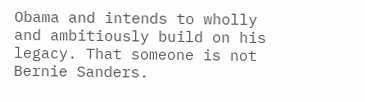Obama and intends to wholly and ambitiously build on his legacy. That someone is not Bernie Sanders.